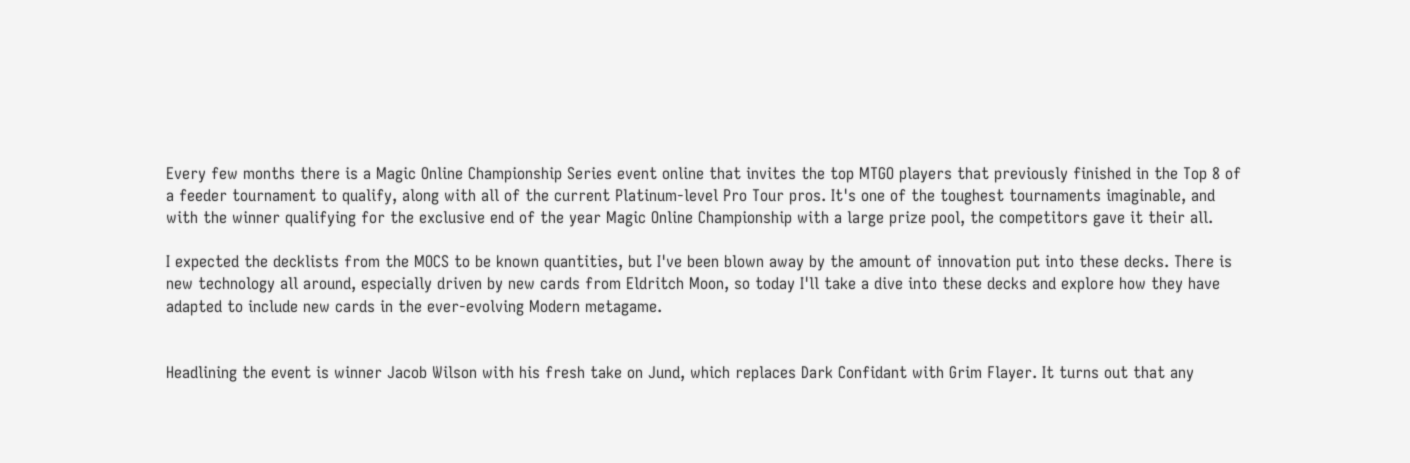Every few months there is a Magic Online Championship Series event online that invites the top MTGO players that previously finished in the Top 8 of a feeder tournament to qualify, along with all of the current Platinum-level Pro Tour pros. It's one of the toughest tournaments imaginable, and with the winner qualifying for the exclusive end of the year Magic Online Championship with a large prize pool, the competitors gave it their all.

I expected the decklists from the MOCS to be known quantities, but I've been blown away by the amount of innovation put into these decks. There is new technology all around, especially driven by new cards from Eldritch Moon, so today I'll take a dive into these decks and explore how they have adapted to include new cards in the ever-evolving Modern metagame.


Headlining the event is winner Jacob Wilson with his fresh take on Jund, which replaces Dark Confidant with Grim Flayer. It turns out that any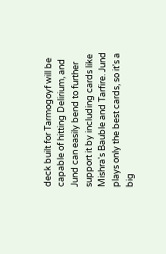deck built for Tarmogoyf will be capable of hitting Delirium, and Jund can easily bend to further support it by including cards like Mishra's Bauble and Tarfire. Jund plays only the best cards, so it's a big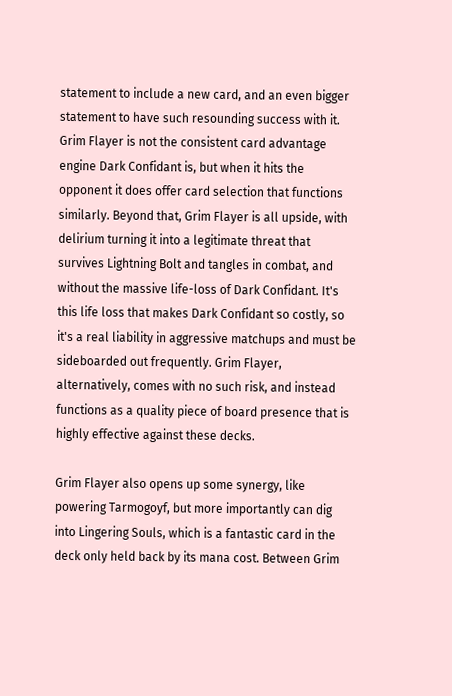statement to include a new card, and an even bigger statement to have such resounding success with it. Grim Flayer is not the consistent card advantage engine Dark Confidant is, but when it hits the opponent it does offer card selection that functions similarly. Beyond that, Grim Flayer is all upside, with delirium turning it into a legitimate threat that survives Lightning Bolt and tangles in combat, and without the massive life-loss of Dark Confidant. It's this life loss that makes Dark Confidant so costly, so it's a real liability in aggressive matchups and must be sideboarded out frequently. Grim Flayer, alternatively, comes with no such risk, and instead functions as a quality piece of board presence that is highly effective against these decks.

Grim Flayer also opens up some synergy, like powering Tarmogoyf, but more importantly can dig into Lingering Souls, which is a fantastic card in the deck only held back by its mana cost. Between Grim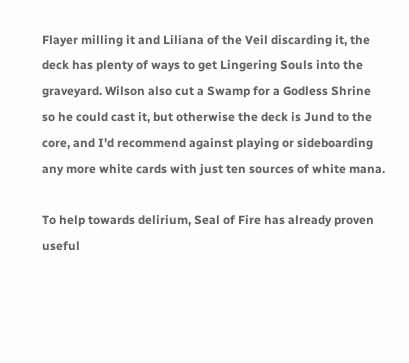Flayer milling it and Liliana of the Veil discarding it, the deck has plenty of ways to get Lingering Souls into the graveyard. Wilson also cut a Swamp for a Godless Shrine so he could cast it, but otherwise the deck is Jund to the core, and I'd recommend against playing or sideboarding any more white cards with just ten sources of white mana.

To help towards delirium, Seal of Fire has already proven useful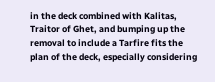in the deck combined with Kalitas, Traitor of Ghet, and bumping up the removal to include a Tarfire fits the plan of the deck, especially considering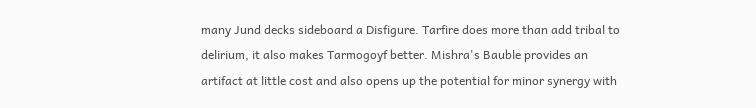many Jund decks sideboard a Disfigure. Tarfire does more than add tribal to delirium, it also makes Tarmogoyf better. Mishra's Bauble provides an artifact at little cost and also opens up the potential for minor synergy with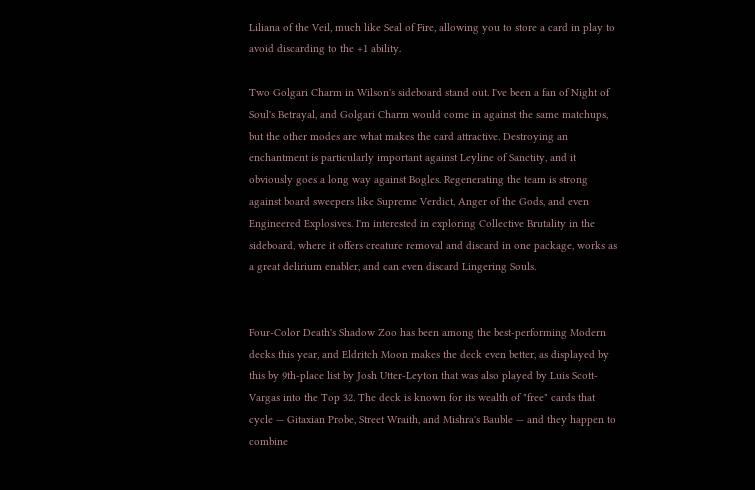Liliana of the Veil, much like Seal of Fire, allowing you to store a card in play to avoid discarding to the +1 ability.

Two Golgari Charm in Wilson's sideboard stand out. I've been a fan of Night of Soul's Betrayal, and Golgari Charm would come in against the same matchups, but the other modes are what makes the card attractive. Destroying an enchantment is particularly important against Leyline of Sanctity, and it obviously goes a long way against Bogles. Regenerating the team is strong against board sweepers like Supreme Verdict, Anger of the Gods, and even Engineered Explosives. I'm interested in exploring Collective Brutality in the sideboard, where it offers creature removal and discard in one package, works as a great delirium enabler, and can even discard Lingering Souls.


Four-Color Death's Shadow Zoo has been among the best-performing Modern decks this year, and Eldritch Moon makes the deck even better, as displayed by this by 9th-place list by Josh Utter-Leyton that was also played by Luis Scott-Vargas into the Top 32. The deck is known for its wealth of "free" cards that cycle — Gitaxian Probe, Street Wraith, and Mishra's Bauble — and they happen to combine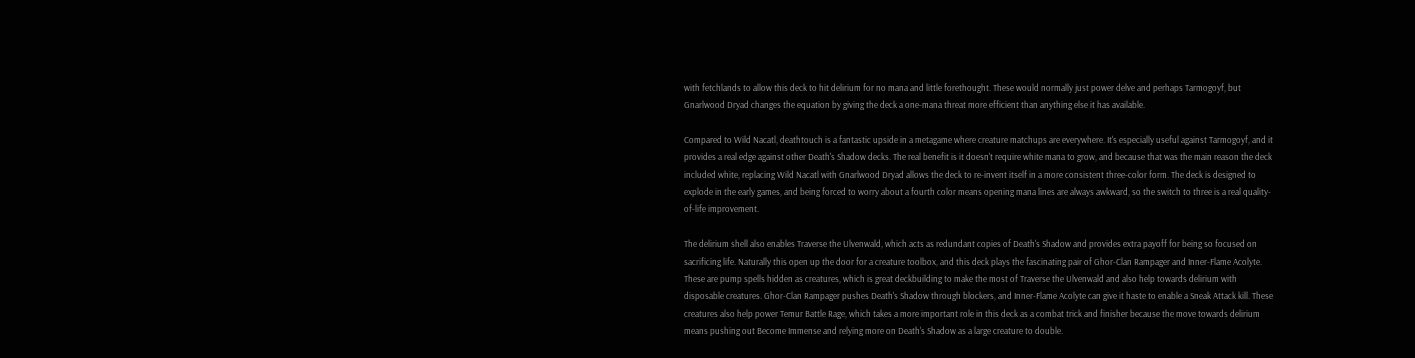with fetchlands to allow this deck to hit delirium for no mana and little forethought. These would normally just power delve and perhaps Tarmogoyf, but Gnarlwood Dryad changes the equation by giving the deck a one-mana threat more efficient than anything else it has available.

Compared to Wild Nacatl, deathtouch is a fantastic upside in a metagame where creature matchups are everywhere. It's especially useful against Tarmogoyf, and it provides a real edge against other Death's Shadow decks. The real benefit is it doesn't require white mana to grow, and because that was the main reason the deck included white, replacing Wild Nacatl with Gnarlwood Dryad allows the deck to re-invent itself in a more consistent three-color form. The deck is designed to explode in the early games, and being forced to worry about a fourth color means opening mana lines are always awkward, so the switch to three is a real quality-of-life improvement.

The delirium shell also enables Traverse the Ulvenwald, which acts as redundant copies of Death's Shadow and provides extra payoff for being so focused on sacrificing life. Naturally this open up the door for a creature toolbox, and this deck plays the fascinating pair of Ghor-Clan Rampager and Inner-Flame Acolyte. These are pump spells hidden as creatures, which is great deckbuilding to make the most of Traverse the Ulvenwald and also help towards delirium with disposable creatures. Ghor-Clan Rampager pushes Death's Shadow through blockers, and Inner-Flame Acolyte can give it haste to enable a Sneak Attack kill. These creatures also help power Temur Battle Rage, which takes a more important role in this deck as a combat trick and finisher because the move towards delirium means pushing out Become Immense and relying more on Death's Shadow as a large creature to double.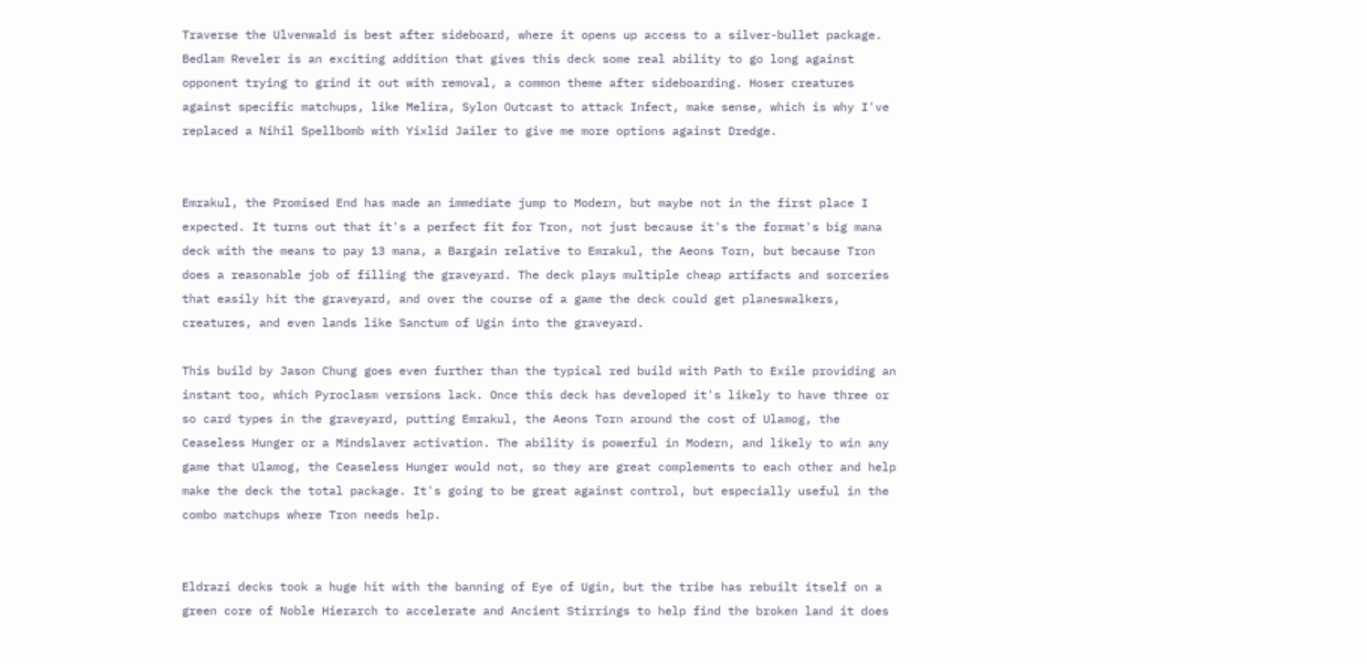Traverse the Ulvenwald is best after sideboard, where it opens up access to a silver-bullet package. Bedlam Reveler is an exciting addition that gives this deck some real ability to go long against opponent trying to grind it out with removal, a common theme after sideboarding. Hoser creatures against specific matchups, like Melira, Sylon Outcast to attack Infect, make sense, which is why I've replaced a Nihil Spellbomb with Yixlid Jailer to give me more options against Dredge.


Emrakul, the Promised End has made an immediate jump to Modern, but maybe not in the first place I expected. It turns out that it's a perfect fit for Tron, not just because it's the format's big mana deck with the means to pay 13 mana, a Bargain relative to Emrakul, the Aeons Torn, but because Tron does a reasonable job of filling the graveyard. The deck plays multiple cheap artifacts and sorceries that easily hit the graveyard, and over the course of a game the deck could get planeswalkers, creatures, and even lands like Sanctum of Ugin into the graveyard.

This build by Jason Chung goes even further than the typical red build with Path to Exile providing an instant too, which Pyroclasm versions lack. Once this deck has developed it's likely to have three or so card types in the graveyard, putting Emrakul, the Aeons Torn around the cost of Ulamog, the Ceaseless Hunger or a Mindslaver activation. The ability is powerful in Modern, and likely to win any game that Ulamog, the Ceaseless Hunger would not, so they are great complements to each other and help make the deck the total package. It's going to be great against control, but especially useful in the combo matchups where Tron needs help.


Eldrazi decks took a huge hit with the banning of Eye of Ugin, but the tribe has rebuilt itself on a green core of Noble Hierarch to accelerate and Ancient Stirrings to help find the broken land it does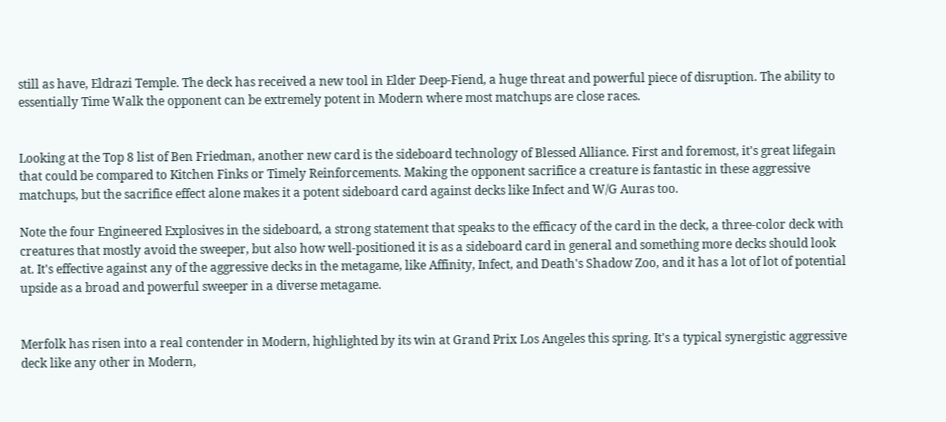still as have, Eldrazi Temple. The deck has received a new tool in Elder Deep-Fiend, a huge threat and powerful piece of disruption. The ability to essentially Time Walk the opponent can be extremely potent in Modern where most matchups are close races.


Looking at the Top 8 list of Ben Friedman, another new card is the sideboard technology of Blessed Alliance. First and foremost, it's great lifegain that could be compared to Kitchen Finks or Timely Reinforcements. Making the opponent sacrifice a creature is fantastic in these aggressive matchups, but the sacrifice effect alone makes it a potent sideboard card against decks like Infect and W/G Auras too.

Note the four Engineered Explosives in the sideboard, a strong statement that speaks to the efficacy of the card in the deck, a three-color deck with creatures that mostly avoid the sweeper, but also how well-positioned it is as a sideboard card in general and something more decks should look at. It's effective against any of the aggressive decks in the metagame, like Affinity, Infect, and Death's Shadow Zoo, and it has a lot of lot of potential upside as a broad and powerful sweeper in a diverse metagame.


Merfolk has risen into a real contender in Modern, highlighted by its win at Grand Prix Los Angeles this spring. It's a typical synergistic aggressive deck like any other in Modern,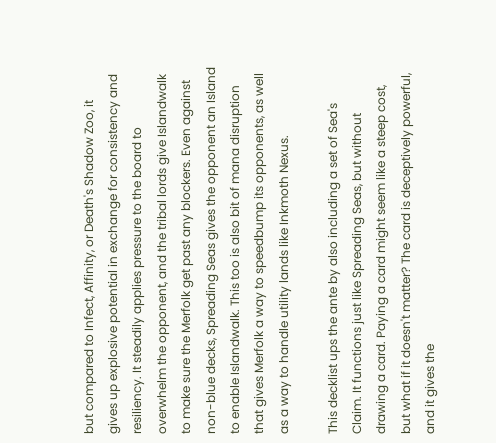but compared to Infect, Affinity, or Death's Shadow Zoo, it gives up explosive potential in exchange for consistency and resiliency. It steadily applies pressure to the board to overwhelm the opponent, and the tribal lords give Islandwalk to make sure the Merfolk get past any blockers. Even against non-blue decks, Spreading Seas gives the opponent an Island to enable Islandwalk. This too is also bit of mana disruption that gives Merfolk a way to speedbump its opponents, as well as a way to handle utility lands like Inkmoth Nexus.

This decklist ups the ante by also including a set of Sea's Claim. It functions just like Spreading Seas, but without drawing a card. Paying a card might seem like a steep cost, but what if it doesn't matter? The card is deceptively powerful, and it gives the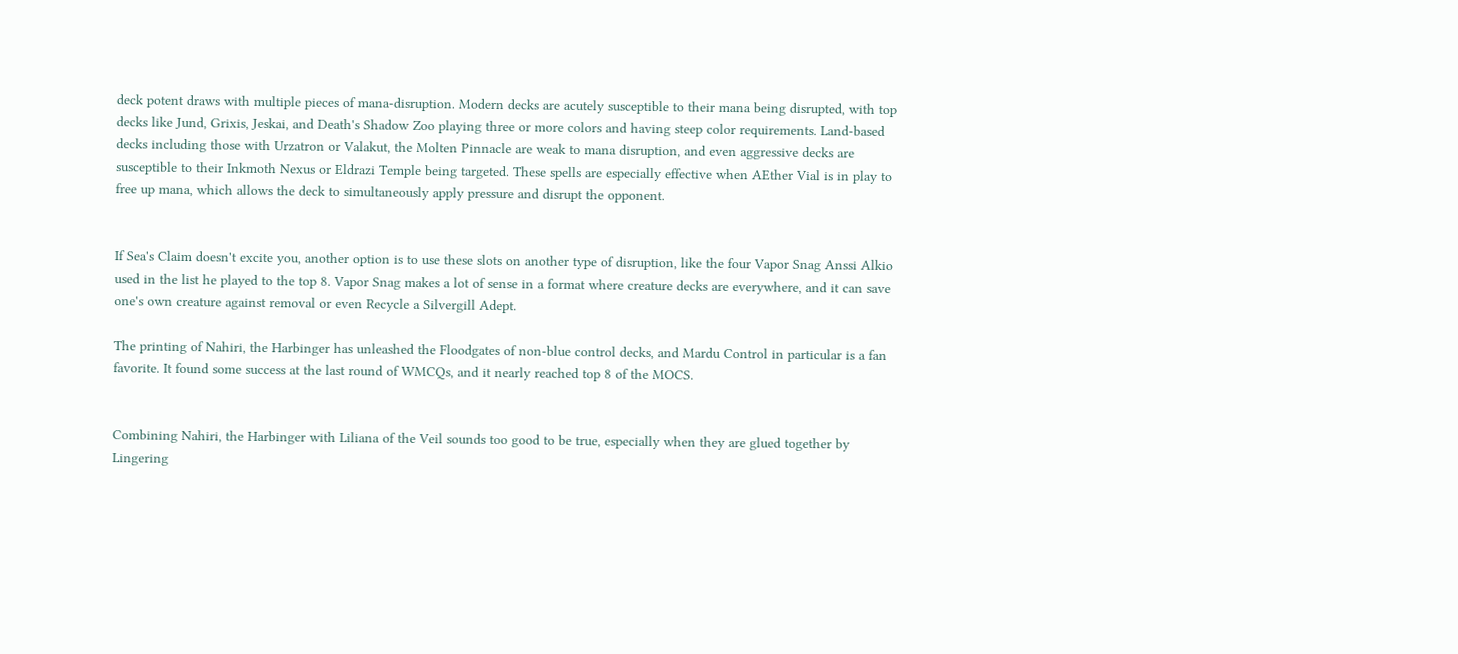deck potent draws with multiple pieces of mana-disruption. Modern decks are acutely susceptible to their mana being disrupted, with top decks like Jund, Grixis, Jeskai, and Death's Shadow Zoo playing three or more colors and having steep color requirements. Land-based decks including those with Urzatron or Valakut, the Molten Pinnacle are weak to mana disruption, and even aggressive decks are susceptible to their Inkmoth Nexus or Eldrazi Temple being targeted. These spells are especially effective when AEther Vial is in play to free up mana, which allows the deck to simultaneously apply pressure and disrupt the opponent.


If Sea's Claim doesn't excite you, another option is to use these slots on another type of disruption, like the four Vapor Snag Anssi Alkio used in the list he played to the top 8. Vapor Snag makes a lot of sense in a format where creature decks are everywhere, and it can save one's own creature against removal or even Recycle a Silvergill Adept.

The printing of Nahiri, the Harbinger has unleashed the Floodgates of non-blue control decks, and Mardu Control in particular is a fan favorite. It found some success at the last round of WMCQs, and it nearly reached top 8 of the MOCS.


Combining Nahiri, the Harbinger with Liliana of the Veil sounds too good to be true, especially when they are glued together by Lingering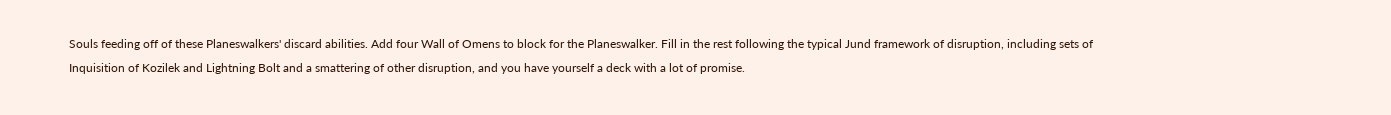Souls feeding off of these Planeswalkers' discard abilities. Add four Wall of Omens to block for the Planeswalker. Fill in the rest following the typical Jund framework of disruption, including sets of Inquisition of Kozilek and Lightning Bolt and a smattering of other disruption, and you have yourself a deck with a lot of promise.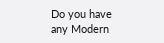Do you have any Modern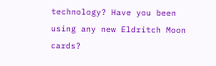technology? Have you been using any new Eldritch Moon cards?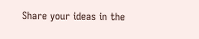Share your ideas in the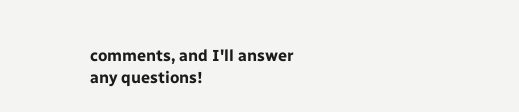comments, and I'll answer any questions!